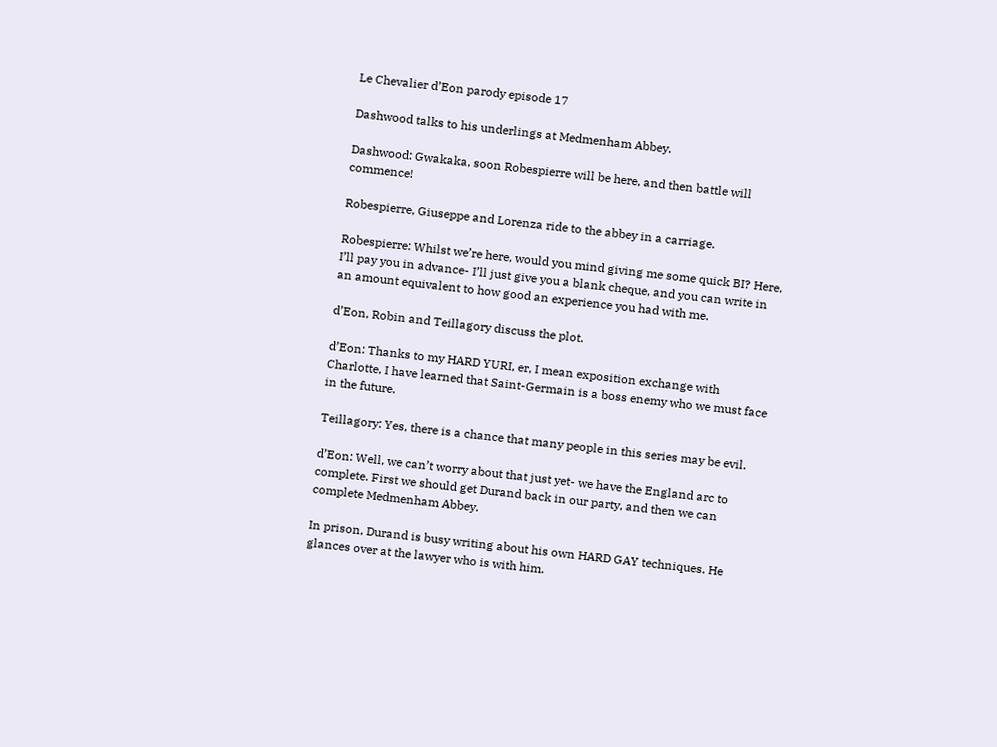Le Chevalier d’Eon parody episode 17

Dashwood talks to his underlings at Medmenham Abbey.

Dashwood: Gwakaka, soon Robespierre will be here, and then battle will commence!

Robespierre, Giuseppe and Lorenza ride to the abbey in a carriage.

Robespierre: Whilst we’re here, would you mind giving me some quick BI? Here, I’ll pay you in advance- I’ll just give you a blank cheque, and you can write in an amount equivalent to how good an experience you had with me.

d’Eon, Robin and Teillagory discuss the plot.

d’Eon: Thanks to my HARD YURI, er, I mean exposition exchange with Charlotte, I have learned that Saint-Germain is a boss enemy who we must face in the future.

Teillagory: Yes, there is a chance that many people in this series may be evil.

d’Eon: Well, we can’t worry about that just yet- we have the England arc to complete. First we should get Durand back in our party, and then we can complete Medmenham Abbey.

In prison, Durand is busy writing about his own HARD GAY techniques. He glances over at the lawyer who is with him.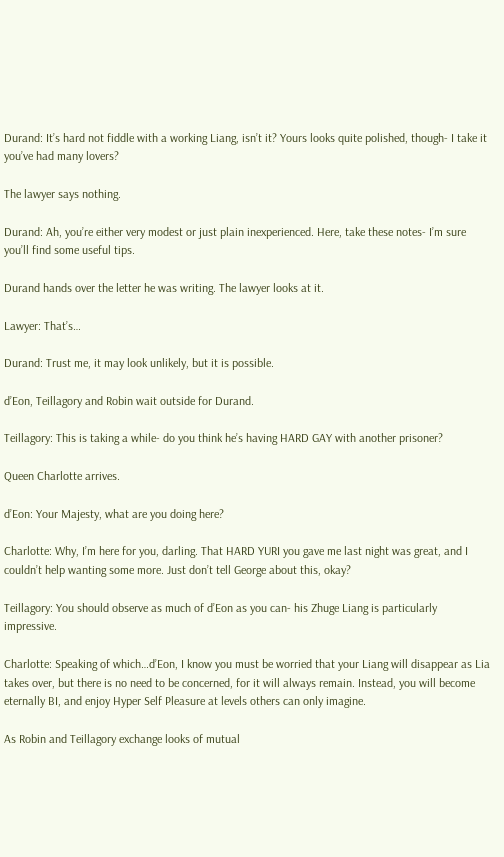Durand: It’s hard not fiddle with a working Liang, isn’t it? Yours looks quite polished, though- I take it you’ve had many lovers?

The lawyer says nothing.

Durand: Ah, you’re either very modest or just plain inexperienced. Here, take these notes- I’m sure you’ll find some useful tips.

Durand hands over the letter he was writing. The lawyer looks at it.

Lawyer: That’s…

Durand: Trust me, it may look unlikely, but it is possible.

d’Eon, Teillagory and Robin wait outside for Durand.

Teillagory: This is taking a while- do you think he’s having HARD GAY with another prisoner?

Queen Charlotte arrives.

d’Eon: Your Majesty, what are you doing here?

Charlotte: Why, I’m here for you, darling. That HARD YURI you gave me last night was great, and I couldn’t help wanting some more. Just don’t tell George about this, okay?

Teillagory: You should observe as much of d’Eon as you can- his Zhuge Liang is particularly impressive.

Charlotte: Speaking of which…d’Eon, I know you must be worried that your Liang will disappear as Lia takes over, but there is no need to be concerned, for it will always remain. Instead, you will become eternally BI, and enjoy Hyper Self Pleasure at levels others can only imagine.

As Robin and Teillagory exchange looks of mutual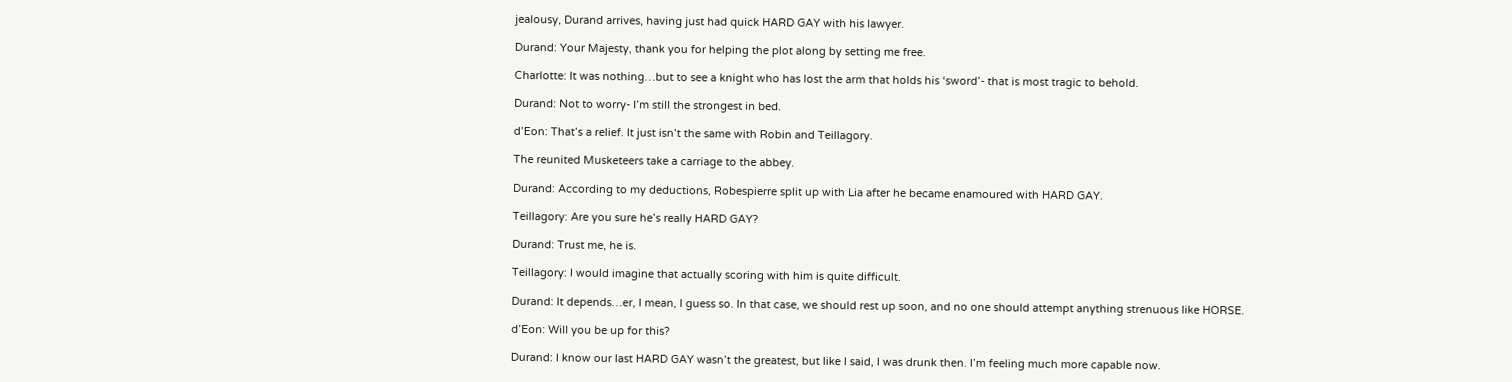jealousy, Durand arrives, having just had quick HARD GAY with his lawyer.

Durand: Your Majesty, thank you for helping the plot along by setting me free.

Charlotte: It was nothing…but to see a knight who has lost the arm that holds his ‘sword’- that is most tragic to behold.

Durand: Not to worry- I’m still the strongest in bed.

d’Eon: That’s a relief. It just isn’t the same with Robin and Teillagory.

The reunited Musketeers take a carriage to the abbey.

Durand: According to my deductions, Robespierre split up with Lia after he became enamoured with HARD GAY.

Teillagory: Are you sure he’s really HARD GAY?

Durand: Trust me, he is.

Teillagory: I would imagine that actually scoring with him is quite difficult.

Durand: It depends…er, I mean, I guess so. In that case, we should rest up soon, and no one should attempt anything strenuous like HORSE.

d’Eon: Will you be up for this?

Durand: I know our last HARD GAY wasn’t the greatest, but like I said, I was drunk then. I’m feeling much more capable now.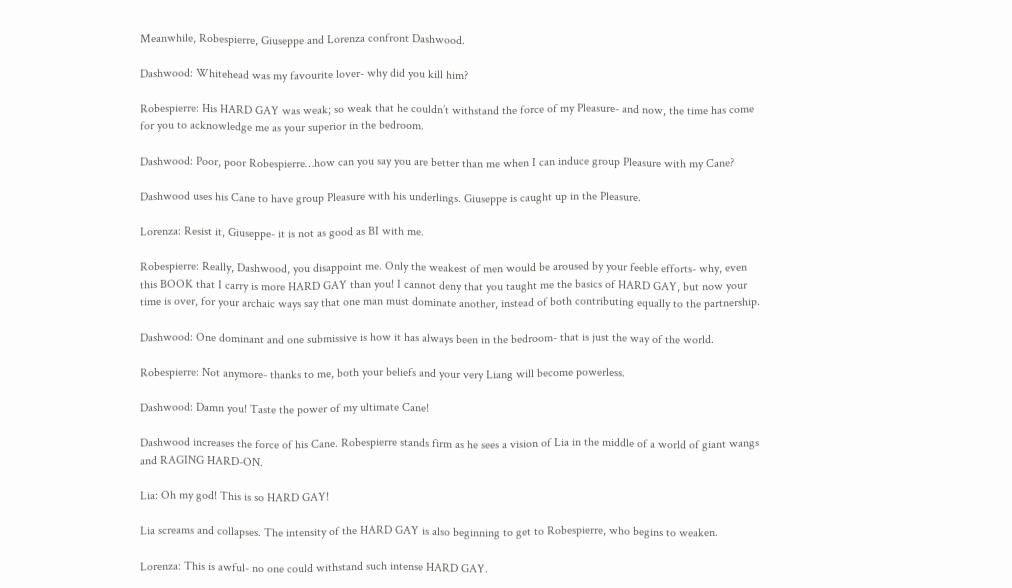Meanwhile, Robespierre, Giuseppe and Lorenza confront Dashwood.

Dashwood: Whitehead was my favourite lover- why did you kill him?

Robespierre: His HARD GAY was weak; so weak that he couldn’t withstand the force of my Pleasure- and now, the time has come for you to acknowledge me as your superior in the bedroom.

Dashwood: Poor, poor Robespierre…how can you say you are better than me when I can induce group Pleasure with my Cane?

Dashwood uses his Cane to have group Pleasure with his underlings. Giuseppe is caught up in the Pleasure.

Lorenza: Resist it, Giuseppe- it is not as good as BI with me.

Robespierre: Really, Dashwood, you disappoint me. Only the weakest of men would be aroused by your feeble efforts- why, even this BOOK that I carry is more HARD GAY than you! I cannot deny that you taught me the basics of HARD GAY, but now your time is over, for your archaic ways say that one man must dominate another, instead of both contributing equally to the partnership.

Dashwood: One dominant and one submissive is how it has always been in the bedroom- that is just the way of the world.

Robespierre: Not anymore- thanks to me, both your beliefs and your very Liang will become powerless.

Dashwood: Damn you! Taste the power of my ultimate Cane!

Dashwood increases the force of his Cane. Robespierre stands firm as he sees a vision of Lia in the middle of a world of giant wangs and RAGING HARD-ON.

Lia: Oh my god! This is so HARD GAY!

Lia screams and collapses. The intensity of the HARD GAY is also beginning to get to Robespierre, who begins to weaken.

Lorenza: This is awful- no one could withstand such intense HARD GAY.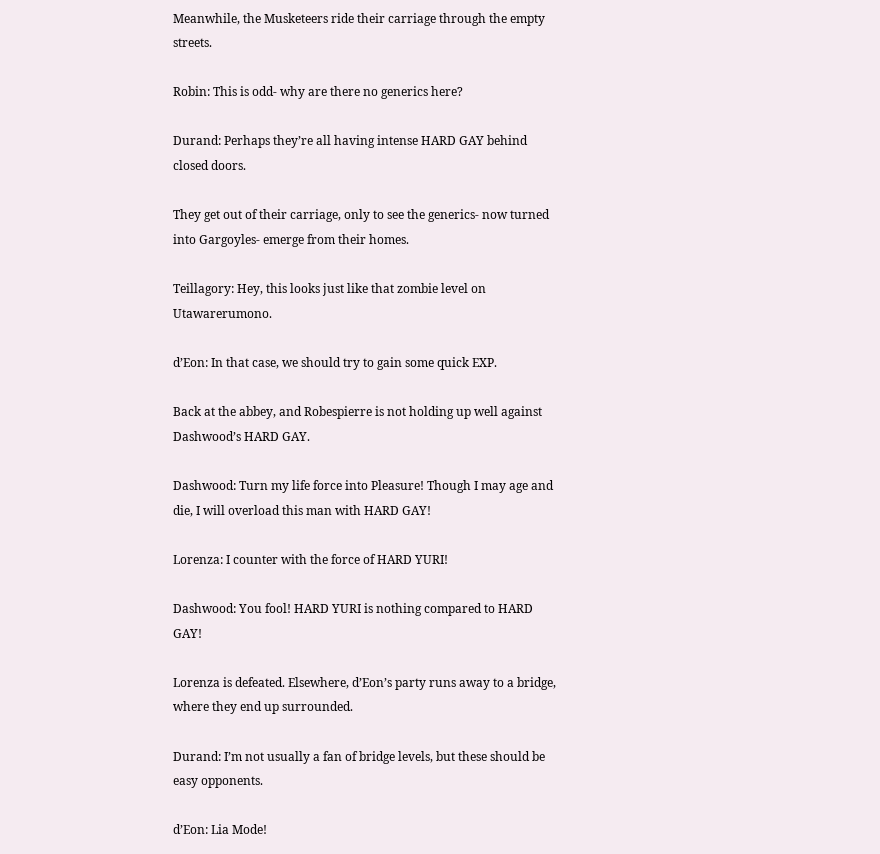Meanwhile, the Musketeers ride their carriage through the empty streets.

Robin: This is odd- why are there no generics here?

Durand: Perhaps they’re all having intense HARD GAY behind closed doors.

They get out of their carriage, only to see the generics- now turned into Gargoyles- emerge from their homes.

Teillagory: Hey, this looks just like that zombie level on Utawarerumono.

d’Eon: In that case, we should try to gain some quick EXP.

Back at the abbey, and Robespierre is not holding up well against Dashwood’s HARD GAY.

Dashwood: Turn my life force into Pleasure! Though I may age and die, I will overload this man with HARD GAY!

Lorenza: I counter with the force of HARD YURI!

Dashwood: You fool! HARD YURI is nothing compared to HARD GAY!

Lorenza is defeated. Elsewhere, d’Eon’s party runs away to a bridge, where they end up surrounded.

Durand: I’m not usually a fan of bridge levels, but these should be easy opponents.

d’Eon: Lia Mode!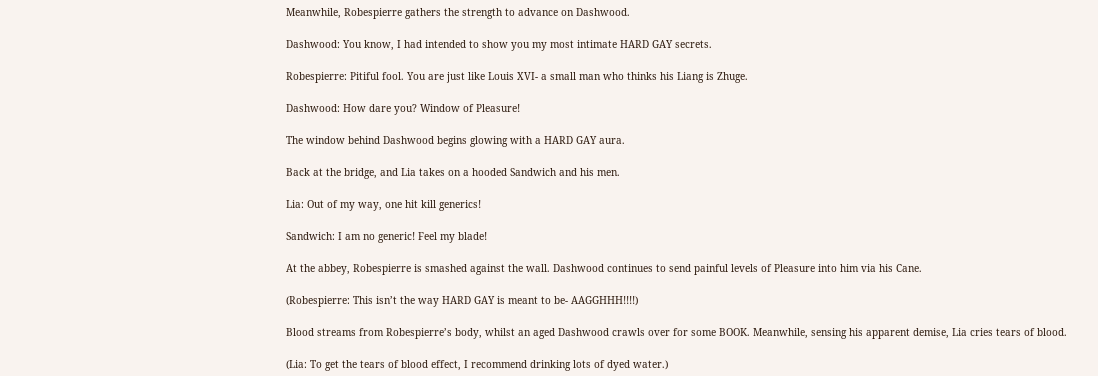Meanwhile, Robespierre gathers the strength to advance on Dashwood.

Dashwood: You know, I had intended to show you my most intimate HARD GAY secrets.

Robespierre: Pitiful fool. You are just like Louis XVI- a small man who thinks his Liang is Zhuge.

Dashwood: How dare you? Window of Pleasure!

The window behind Dashwood begins glowing with a HARD GAY aura.

Back at the bridge, and Lia takes on a hooded Sandwich and his men.

Lia: Out of my way, one hit kill generics!

Sandwich: I am no generic! Feel my blade!

At the abbey, Robespierre is smashed against the wall. Dashwood continues to send painful levels of Pleasure into him via his Cane.

(Robespierre: This isn’t the way HARD GAY is meant to be- AAGGHHH!!!!)

Blood streams from Robespierre’s body, whilst an aged Dashwood crawls over for some BOOK. Meanwhile, sensing his apparent demise, Lia cries tears of blood.

(Lia: To get the tears of blood effect, I recommend drinking lots of dyed water.)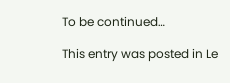To be continued…

This entry was posted in Le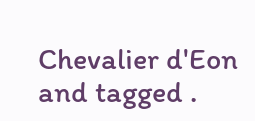Chevalier d'Eon and tagged .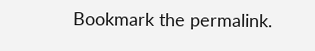Bookmark the permalink.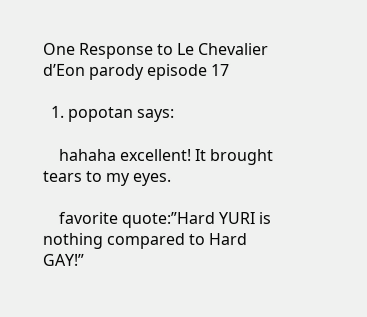One Response to Le Chevalier d’Eon parody episode 17

  1. popotan says:

    hahaha excellent! It brought tears to my eyes.

    favorite quote:”Hard YURI is nothing compared to Hard GAY!”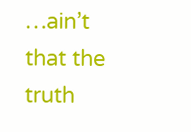…ain’t that the truth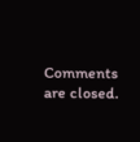Comments are closed.